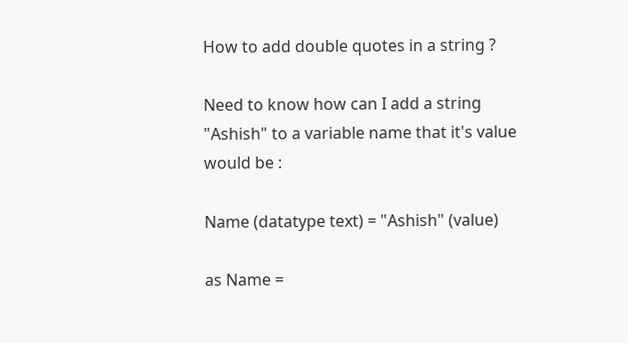How to add double quotes in a string ?

Need to know how can I add a string "Ashish" to a variable name that it's value would be :

Name (datatype text) = "Ashish" (value)

as Name =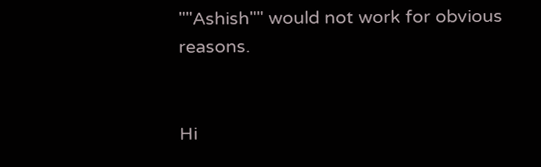""Ashish"" would not work for obvious reasons.


Hi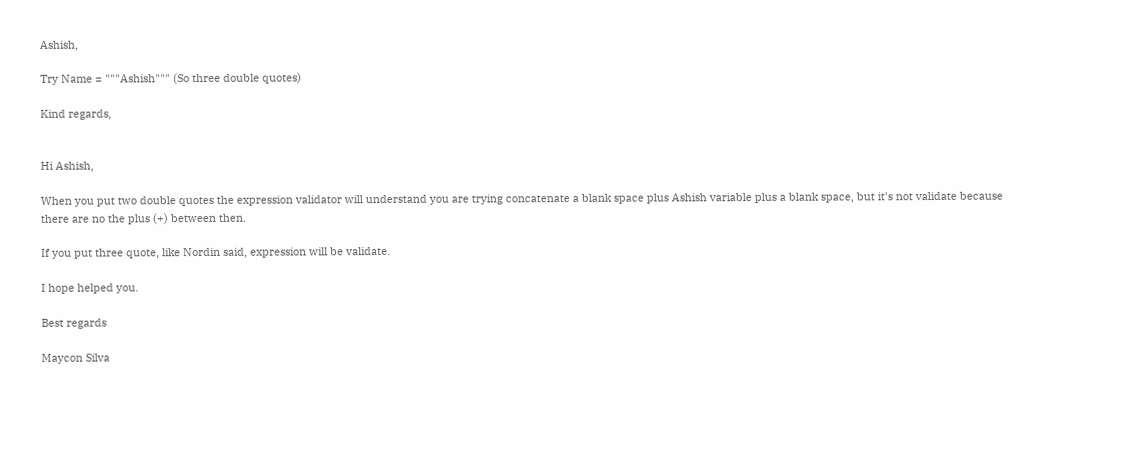Ashish,

Try Name = """Ashish""" (So three double quotes)

Kind regards,


Hi Ashish,

When you put two double quotes the expression validator will understand you are trying concatenate a blank space plus Ashish variable plus a blank space, but it's not validate because there are no the plus (+) between then.

If you put three quote, like Nordin said, expression will be validate.

I hope helped you.

Best regards

Maycon Silva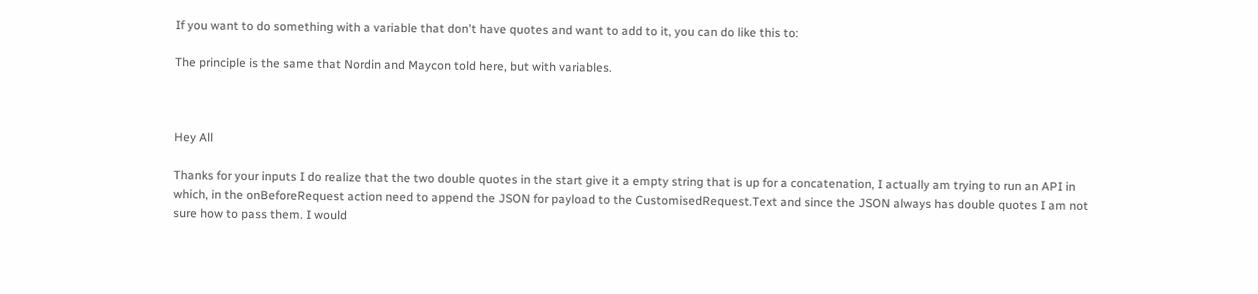If you want to do something with a variable that don't have quotes and want to add to it, you can do like this to:

The principle is the same that Nordin and Maycon told here, but with variables.



Hey All

Thanks for your inputs I do realize that the two double quotes in the start give it a empty string that is up for a concatenation, I actually am trying to run an API in which, in the onBeforeRequest action need to append the JSON for payload to the CustomisedRequest.Text and since the JSON always has double quotes I am not sure how to pass them. I would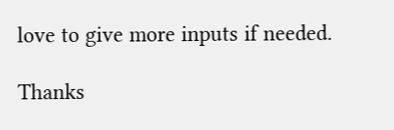love to give more inputs if needed.

Thanks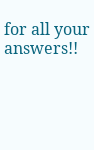for all your answers!!